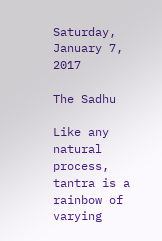Saturday, January 7, 2017

The Sadhu

Like any natural process, tantra is a rainbow of varying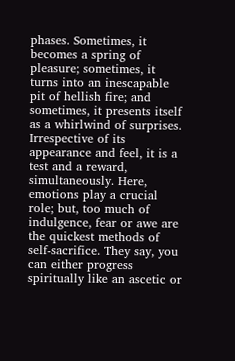phases. Sometimes, it becomes a spring of pleasure; sometimes, it turns into an inescapable pit of hellish fire; and sometimes, it presents itself as a whirlwind of surprises. Irrespective of its appearance and feel, it is a test and a reward, simultaneously. Here, emotions play a crucial role; but, too much of indulgence, fear or awe are the quickest methods of self-sacrifice. They say, you can either progress spiritually like an ascetic or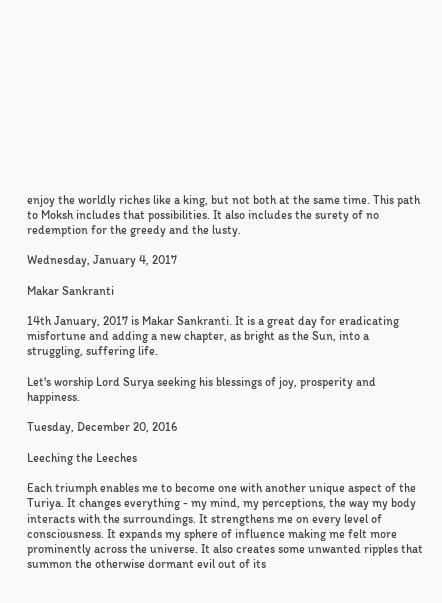enjoy the worldly riches like a king, but not both at the same time. This path to Moksh includes that possibilities. It also includes the surety of no redemption for the greedy and the lusty.

Wednesday, January 4, 2017

Makar Sankranti

14th January, 2017 is Makar Sankranti. It is a great day for eradicating misfortune and adding a new chapter, as bright as the Sun, into a struggling, suffering life.

Let's worship Lord Surya seeking his blessings of joy, prosperity and happiness.

Tuesday, December 20, 2016

Leeching the Leeches

Each triumph enables me to become one with another unique aspect of the Turiya. It changes everything - my mind, my perceptions, the way my body interacts with the surroundings. It strengthens me on every level of consciousness. It expands my sphere of influence making me felt more prominently across the universe. It also creates some unwanted ripples that summon the otherwise dormant evil out of its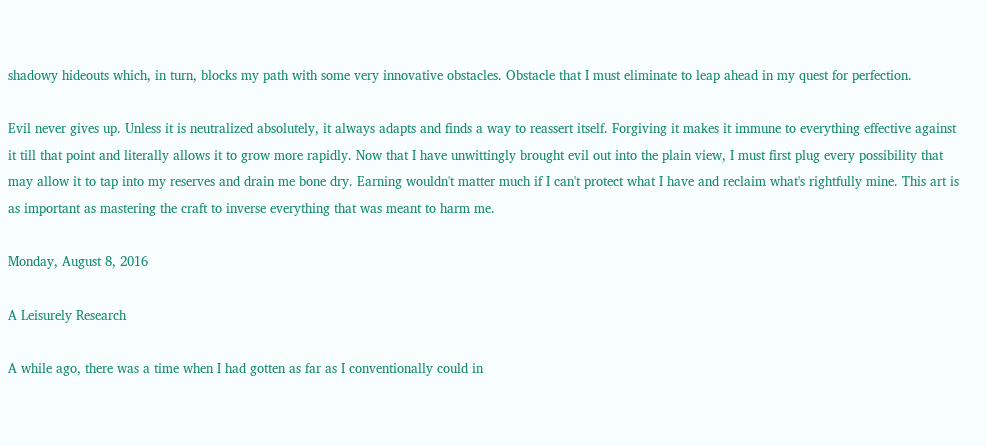shadowy hideouts which, in turn, blocks my path with some very innovative obstacles. Obstacle that I must eliminate to leap ahead in my quest for perfection.

Evil never gives up. Unless it is neutralized absolutely, it always adapts and finds a way to reassert itself. Forgiving it makes it immune to everything effective against it till that point and literally allows it to grow more rapidly. Now that I have unwittingly brought evil out into the plain view, I must first plug every possibility that may allow it to tap into my reserves and drain me bone dry. Earning wouldn't matter much if I can't protect what I have and reclaim what's rightfully mine. This art is as important as mastering the craft to inverse everything that was meant to harm me.

Monday, August 8, 2016

A Leisurely Research

A while ago, there was a time when I had gotten as far as I conventionally could in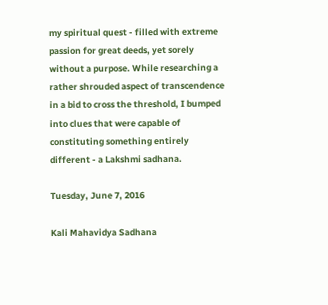my spiritual quest - filled with extreme passion for great deeds, yet sorely without a purpose. While researching a rather shrouded aspect of transcendence in a bid to cross the threshold, I bumped into clues that were capable of constituting something entirely different - a Lakshmi sadhana.

Tuesday, June 7, 2016

Kali Mahavidya Sadhana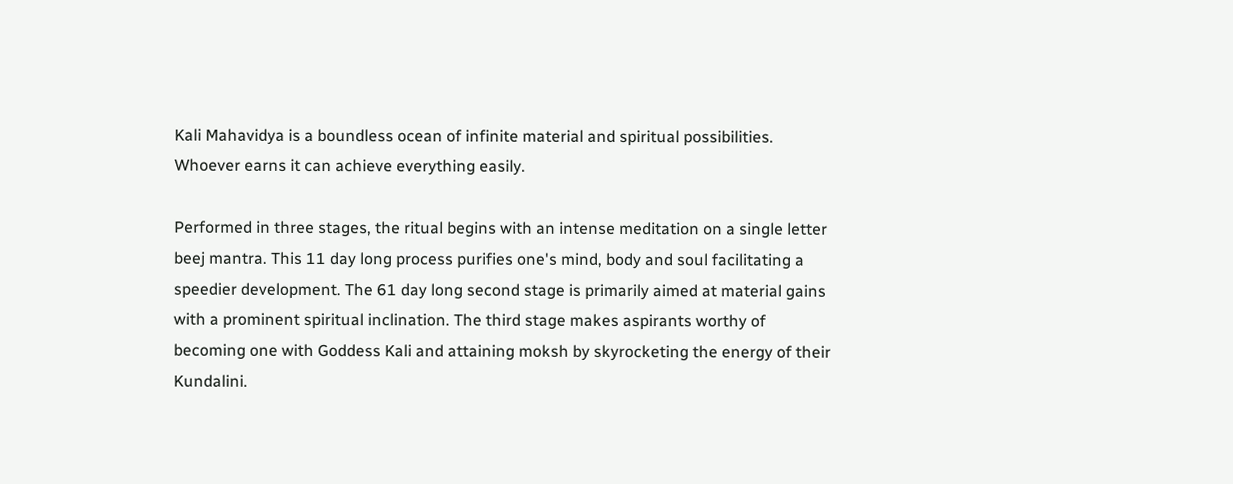Kali Mahavidya is a boundless ocean of infinite material and spiritual possibilities. Whoever earns it can achieve everything easily.

Performed in three stages, the ritual begins with an intense meditation on a single letter beej mantra. This 11 day long process purifies one's mind, body and soul facilitating a speedier development. The 61 day long second stage is primarily aimed at material gains with a prominent spiritual inclination. The third stage makes aspirants worthy of becoming one with Goddess Kali and attaining moksh by skyrocketing the energy of their Kundalini.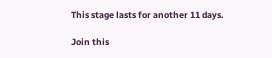This stage lasts for another 11 days.

Join this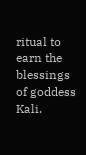ritual to earn the blessings of goddess Kali.